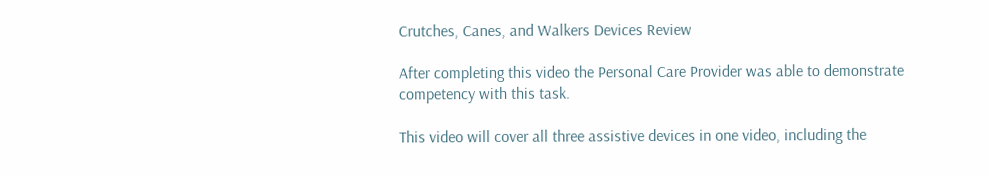Crutches, Canes, and Walkers Devices Review

After completing this video the Personal Care Provider was able to demonstrate competency with this task.

This video will cover all three assistive devices in one video, including the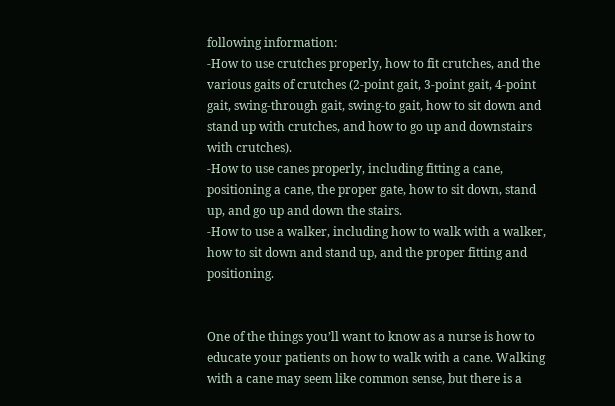following information:
-How to use crutches properly, how to fit crutches, and the various gaits of crutches (2-point gait, 3-point gait, 4-point gait, swing-through gait, swing-to gait, how to sit down and stand up with crutches, and how to go up and downstairs with crutches).
-How to use canes properly, including fitting a cane, positioning a cane, the proper gate, how to sit down, stand up, and go up and down the stairs.
-How to use a walker, including how to walk with a walker, how to sit down and stand up, and the proper fitting and positioning.


One of the things you’ll want to know as a nurse is how to educate your patients on how to walk with a cane. Walking with a cane may seem like common sense, but there is a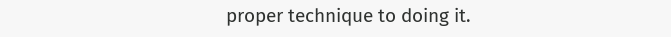proper technique to doing it.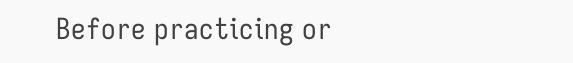Before practicing or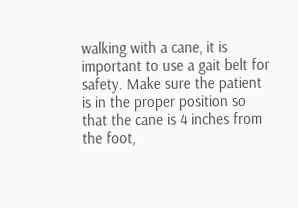walking with a cane, it is important to use a gait belt for safety. Make sure the patient is in the proper position so that the cane is 4 inches from the foot,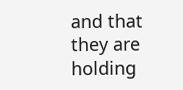and that they are holding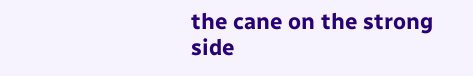the cane on the strong side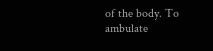of the body. To ambulate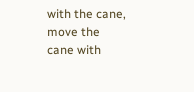with the cane, move the cane with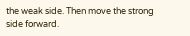the weak side. Then move the strong side forward.